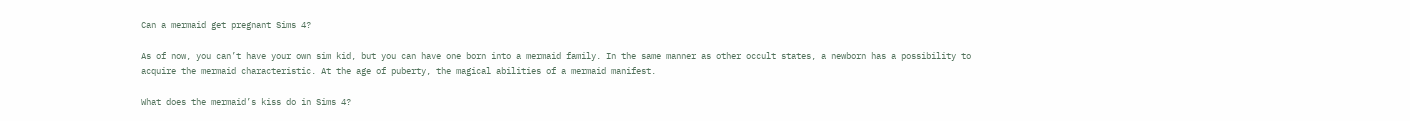Can a mermaid get pregnant Sims 4?

As of now, you can’t have your own sim kid, but you can have one born into a mermaid family. In the same manner as other occult states, a newborn has a possibility to acquire the mermaid characteristic. At the age of puberty, the magical abilities of a mermaid manifest.

What does the mermaid’s kiss do in Sims 4?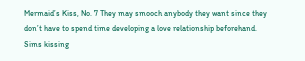Mermaid’s Kiss, No. 7 They may smooch anybody they want since they don’t have to spend time developing a love relationship beforehand. Sims kissing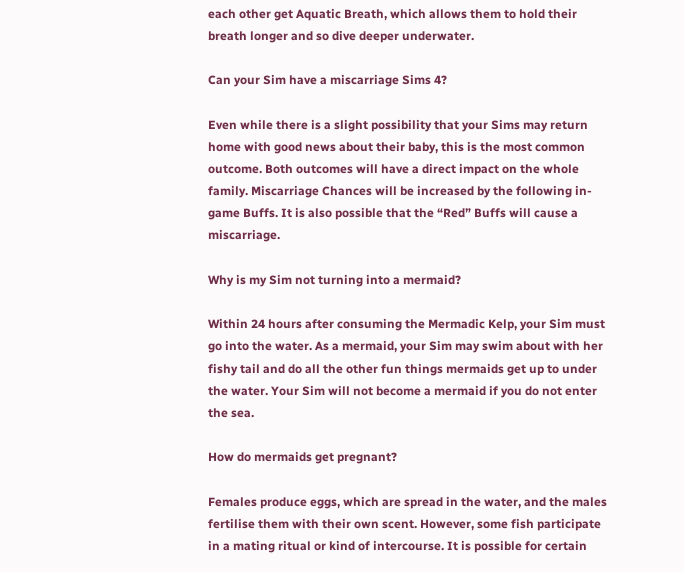each other get Aquatic Breath, which allows them to hold their breath longer and so dive deeper underwater.

Can your Sim have a miscarriage Sims 4?

Even while there is a slight possibility that your Sims may return home with good news about their baby, this is the most common outcome. Both outcomes will have a direct impact on the whole family. Miscarriage Chances will be increased by the following in-game Buffs. It is also possible that the “Red” Buffs will cause a miscarriage.

Why is my Sim not turning into a mermaid?

Within 24 hours after consuming the Mermadic Kelp, your Sim must go into the water. As a mermaid, your Sim may swim about with her fishy tail and do all the other fun things mermaids get up to under the water. Your Sim will not become a mermaid if you do not enter the sea.

How do mermaids get pregnant?

Females produce eggs, which are spread in the water, and the males fertilise them with their own scent. However, some fish participate in a mating ritual or kind of intercourse. It is possible for certain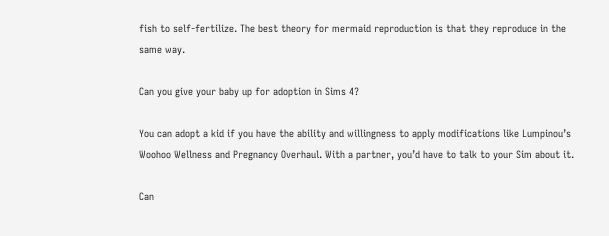fish to self-fertilize. The best theory for mermaid reproduction is that they reproduce in the same way.

Can you give your baby up for adoption in Sims 4?

You can adopt a kid if you have the ability and willingness to apply modifications like Lumpinou’s Woohoo Wellness and Pregnancy Overhaul. With a partner, you’d have to talk to your Sim about it.

Can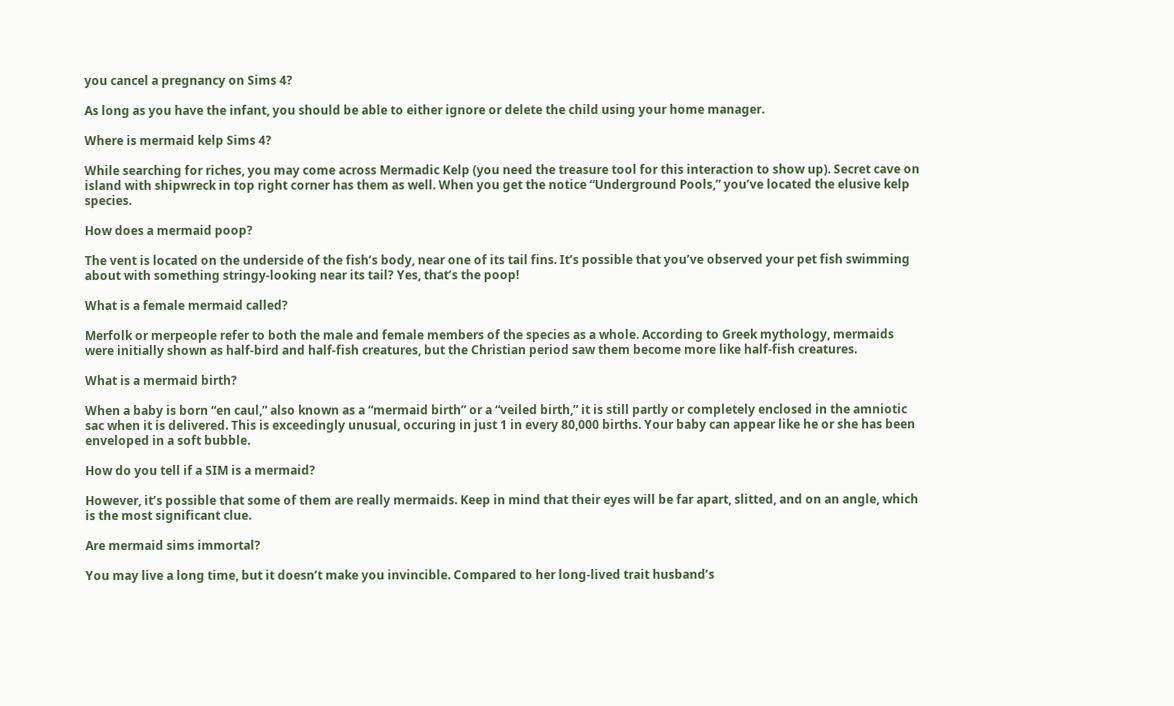you cancel a pregnancy on Sims 4?

As long as you have the infant, you should be able to either ignore or delete the child using your home manager.

Where is mermaid kelp Sims 4?

While searching for riches, you may come across Mermadic Kelp (you need the treasure tool for this interaction to show up). Secret cave on island with shipwreck in top right corner has them as well. When you get the notice “Underground Pools,” you’ve located the elusive kelp species.

How does a mermaid poop?

The vent is located on the underside of the fish’s body, near one of its tail fins. It’s possible that you’ve observed your pet fish swimming about with something stringy-looking near its tail? Yes, that’s the poop!

What is a female mermaid called?

Merfolk or merpeople refer to both the male and female members of the species as a whole. According to Greek mythology, mermaids were initially shown as half-bird and half-fish creatures, but the Christian period saw them become more like half-fish creatures.

What is a mermaid birth?

When a baby is born “en caul,” also known as a “mermaid birth” or a “veiled birth,” it is still partly or completely enclosed in the amniotic sac when it is delivered. This is exceedingly unusual, occuring in just 1 in every 80,000 births. Your baby can appear like he or she has been enveloped in a soft bubble.

How do you tell if a SIM is a mermaid?

However, it’s possible that some of them are really mermaids. Keep in mind that their eyes will be far apart, slitted, and on an angle, which is the most significant clue.

Are mermaid sims immortal?

You may live a long time, but it doesn’t make you invincible. Compared to her long-lived trait husband’s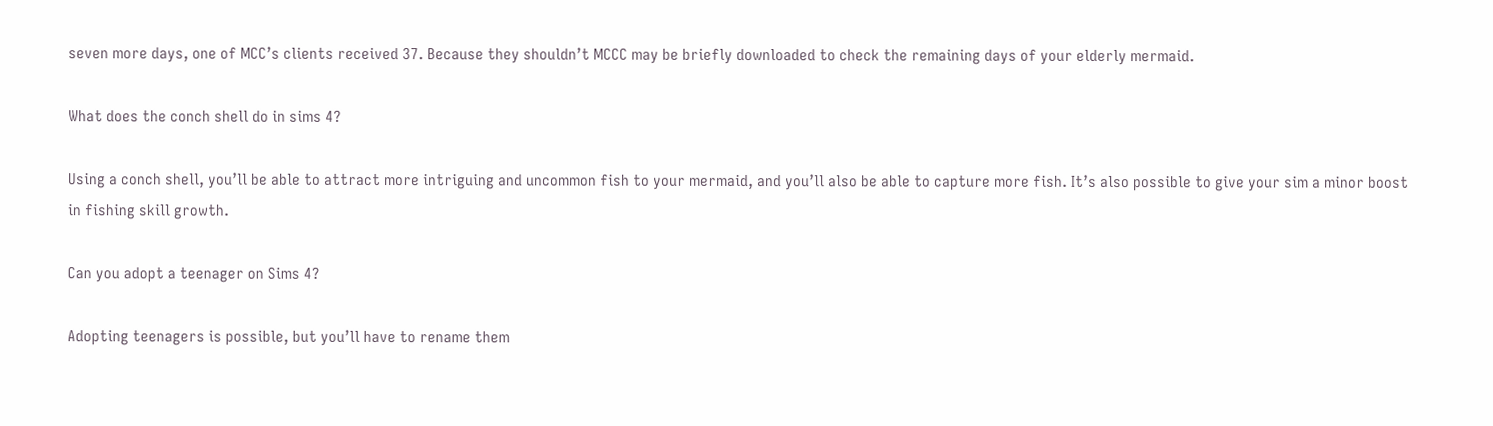seven more days, one of MCC’s clients received 37. Because they shouldn’t MCCC may be briefly downloaded to check the remaining days of your elderly mermaid.

What does the conch shell do in sims 4?

Using a conch shell, you’ll be able to attract more intriguing and uncommon fish to your mermaid, and you’ll also be able to capture more fish. It’s also possible to give your sim a minor boost in fishing skill growth.

Can you adopt a teenager on Sims 4?

Adopting teenagers is possible, but you’ll have to rename them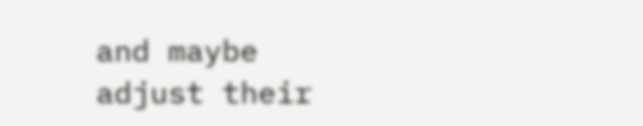and maybe adjust their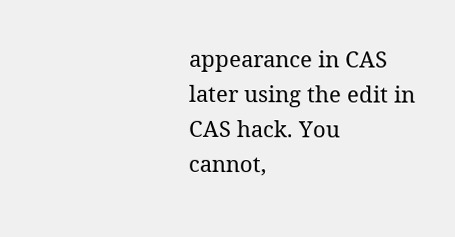appearance in CAS later using the edit in CAS hack. You cannot,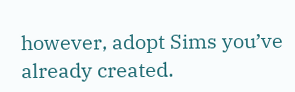however, adopt Sims you’ve already created.